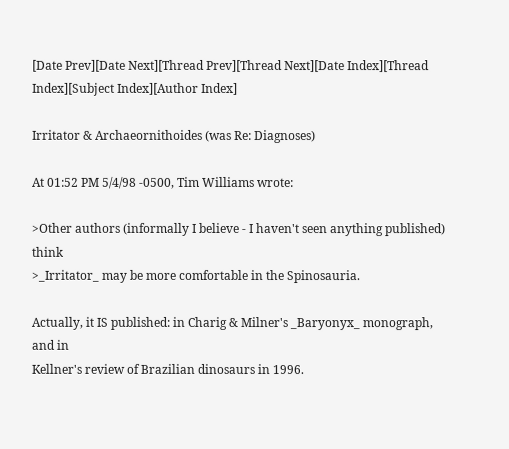[Date Prev][Date Next][Thread Prev][Thread Next][Date Index][Thread Index][Subject Index][Author Index]

Irritator & Archaeornithoides (was Re: Diagnoses)

At 01:52 PM 5/4/98 -0500, Tim Williams wrote:

>Other authors (informally I believe - I haven't seen anything published) think
>_Irritator_ may be more comfortable in the Spinosauria.

Actually, it IS published: in Charig & Milner's _Baryonyx_ monograph, and in
Kellner's review of Brazilian dinosaurs in 1996.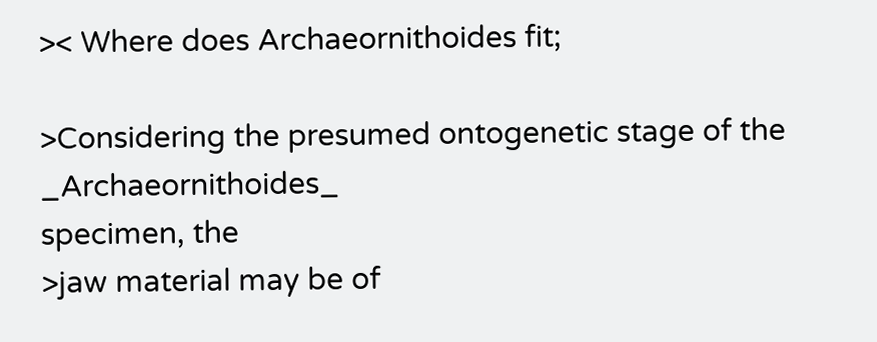>< Where does Archaeornithoides fit;

>Considering the presumed ontogenetic stage of the _Archaeornithoides_
specimen, the
>jaw material may be of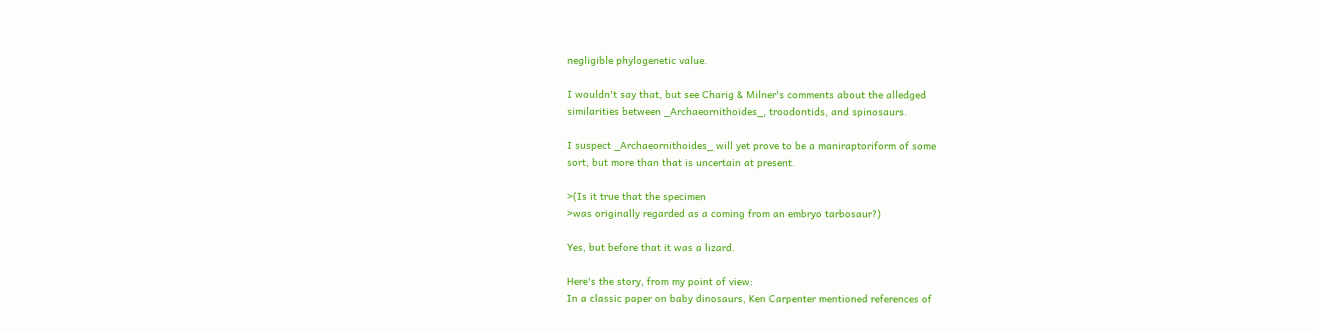negligible phylogenetic value.

I wouldn't say that, but see Charig & Milner's comments about the alledged
similarities between _Archaeornithoides_, troodontids, and spinosaurs.

I suspect _Archaeornithoides_ will yet prove to be a maniraptoriform of some
sort, but more than that is uncertain at present.

>(Is it true that the specimen
>was originally regarded as a coming from an embryo tarbosaur?)

Yes, but before that it was a lizard.

Here's the story, from my point of view:
In a classic paper on baby dinosaurs, Ken Carpenter mentioned references of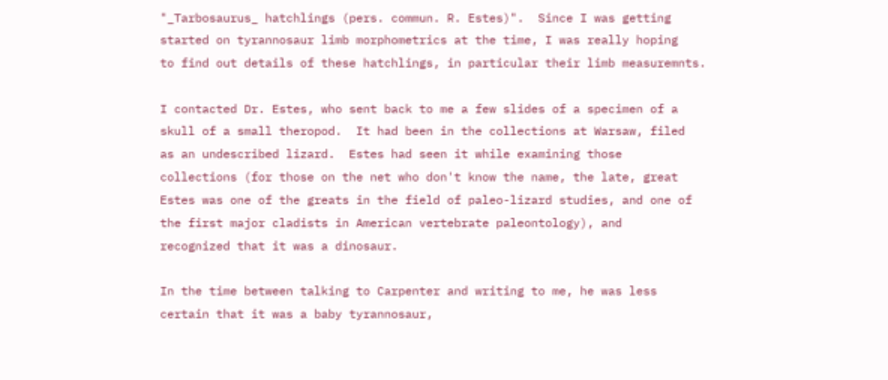"_Tarbosaurus_ hatchlings (pers. commun. R. Estes)".  Since I was getting
started on tyrannosaur limb morphometrics at the time, I was really hoping
to find out details of these hatchlings, in particular their limb measuremnts.

I contacted Dr. Estes, who sent back to me a few slides of a specimen of a
skull of a small theropod.  It had been in the collections at Warsaw, filed
as an undescribed lizard.  Estes had seen it while examining those
collections (for those on the net who don't know the name, the late, great
Estes was one of the greats in the field of paleo-lizard studies, and one of
the first major cladists in American vertebrate paleontology), and
recognized that it was a dinosaur.

In the time between talking to Carpenter and writing to me, he was less
certain that it was a baby tyrannosaur,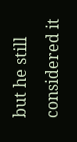but he still considered it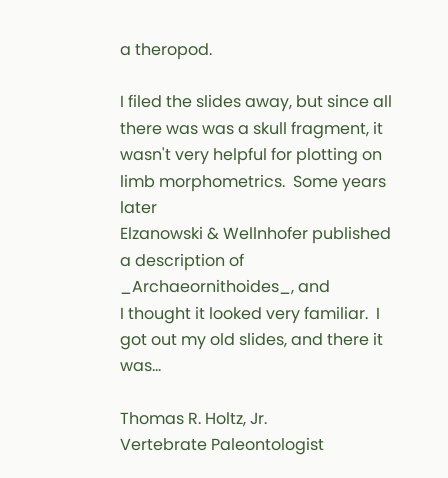a theropod.

I filed the slides away, but since all there was was a skull fragment, it
wasn't very helpful for plotting on limb morphometrics.  Some years later
Elzanowski & Wellnhofer published a description of _Archaeornithoides_, and
I thought it looked very familiar.  I got out my old slides, and there it was...

Thomas R. Holtz, Jr.
Vertebrate Paleontologist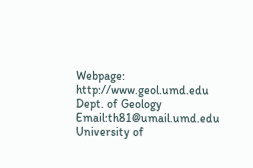Webpage: http://www.geol.umd.edu
Dept. of Geology              Email:th81@umail.umd.edu
University of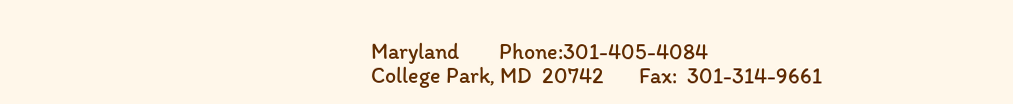Maryland        Phone:301-405-4084
College Park, MD  20742       Fax:  301-314-9661